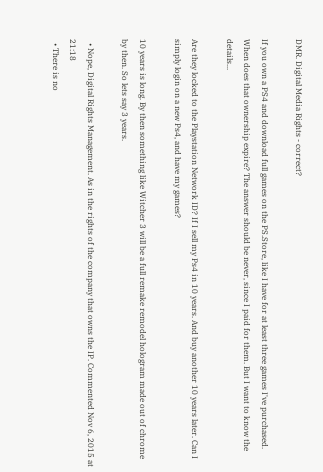DMR. Digital Media Rights - correct?

If you own a PS4 and download full games on the PS.Store, like I have for at least three games I've purchased. When does that ownership expire? The answer should be never, since I paid for them. But I want to know the details...

Are they locked to the Playstation Network ID? If I sell my Ps4 in 10 years. And buy another 10 years later. Can I simply login on a new Ps4, and have my games?

10 years is long. By then something like Witcher 3 will be a full remake remodel hologram made out of chrome by then. So lets say 3 years.

  • Nope, Digital Rights Management. As in the rights of the company that owns the IP. Commented Nov 6, 2015 at 21:18
  • There is no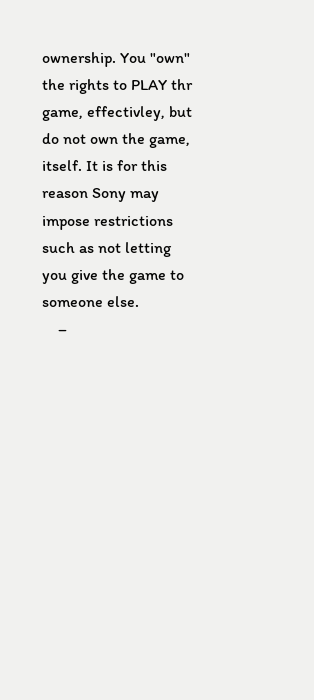ownership. You "own" the rights to PLAY thr game, effectivley, but do not own the game, itself. It is for this reason Sony may impose restrictions such as not letting you give the game to someone else.
    –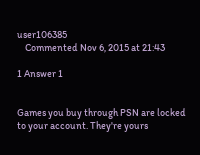user106385
    Commented Nov 6, 2015 at 21:43

1 Answer 1


Games you buy through PSN are locked to your account. They're yours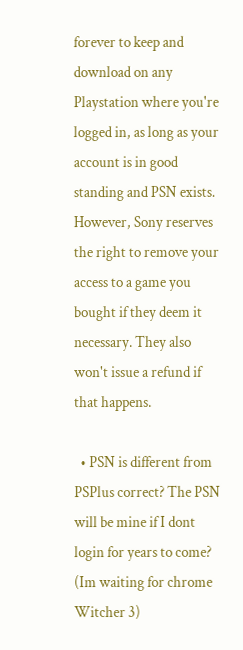forever to keep and download on any Playstation where you're logged in, as long as your account is in good standing and PSN exists. However, Sony reserves the right to remove your access to a game you bought if they deem it necessary. They also won't issue a refund if that happens.

  • PSN is different from PSPlus correct? The PSN will be mine if I dont login for years to come? (Im waiting for chrome Witcher 3)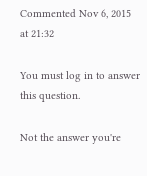Commented Nov 6, 2015 at 21:32

You must log in to answer this question.

Not the answer you're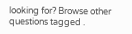looking for? Browse other questions tagged .